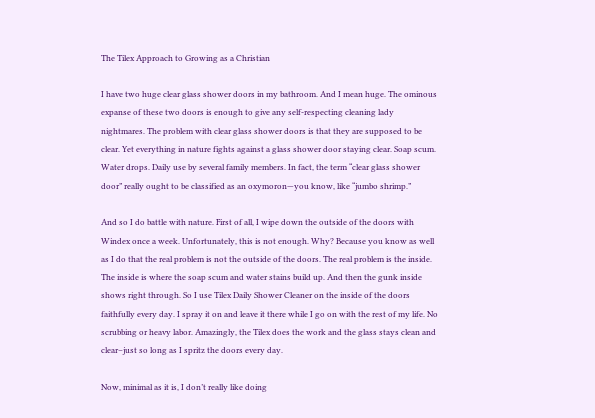The Tilex Approach to Growing as a Christian

I have two huge clear glass shower doors in my bathroom. And I mean huge. The ominous expanse of these two doors is enough to give any self-respecting cleaning lady nightmares. The problem with clear glass shower doors is that they are supposed to be clear. Yet everything in nature fights against a glass shower door staying clear. Soap scum. Water drops. Daily use by several family members. In fact, the term “clear glass shower door” really ought to be classified as an oxymoron—you know, like “jumbo shrimp.”

And so I do battle with nature. First of all, I wipe down the outside of the doors with Windex once a week. Unfortunately, this is not enough. Why? Because you know as well as I do that the real problem is not the outside of the doors. The real problem is the inside. The inside is where the soap scum and water stains build up. And then the gunk inside shows right through. So I use Tilex Daily Shower Cleaner on the inside of the doors faithfully every day. I spray it on and leave it there while I go on with the rest of my life. No scrubbing or heavy labor. Amazingly, the Tilex does the work and the glass stays clean and clear–just so long as I spritz the doors every day.

Now, minimal as it is, I don’t really like doing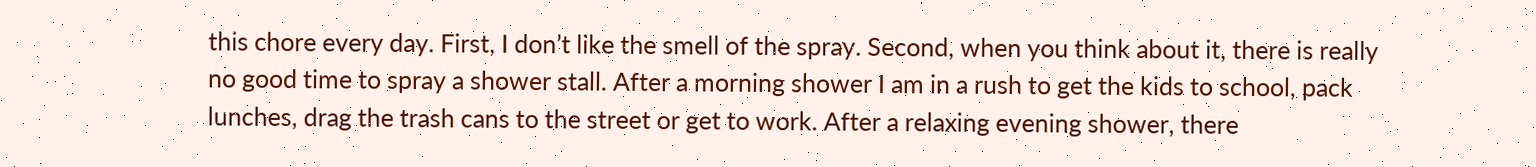this chore every day. First, I don’t like the smell of the spray. Second, when you think about it, there is really no good time to spray a shower stall. After a morning shower I am in a rush to get the kids to school, pack lunches, drag the trash cans to the street or get to work. After a relaxing evening shower, there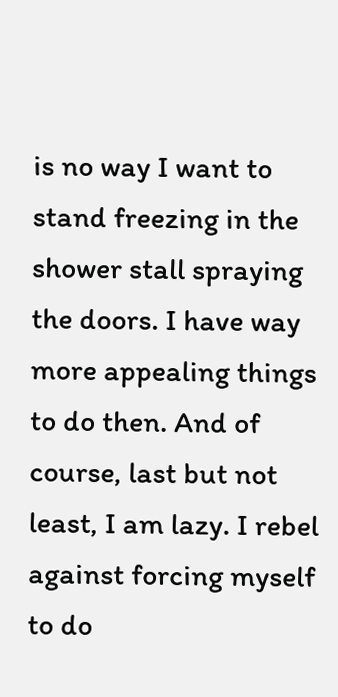is no way I want to stand freezing in the shower stall spraying the doors. I have way more appealing things to do then. And of course, last but not least, I am lazy. I rebel against forcing myself to do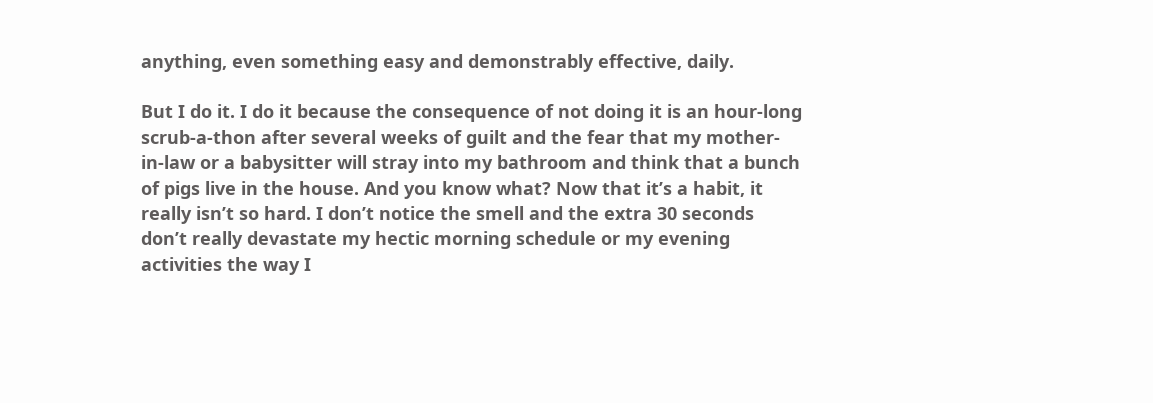anything, even something easy and demonstrably effective, daily.

But I do it. I do it because the consequence of not doing it is an hour-long scrub-a-thon after several weeks of guilt and the fear that my mother-in-law or a babysitter will stray into my bathroom and think that a bunch of pigs live in the house. And you know what? Now that it’s a habit, it really isn’t so hard. I don’t notice the smell and the extra 30 seconds don’t really devastate my hectic morning schedule or my evening activities the way I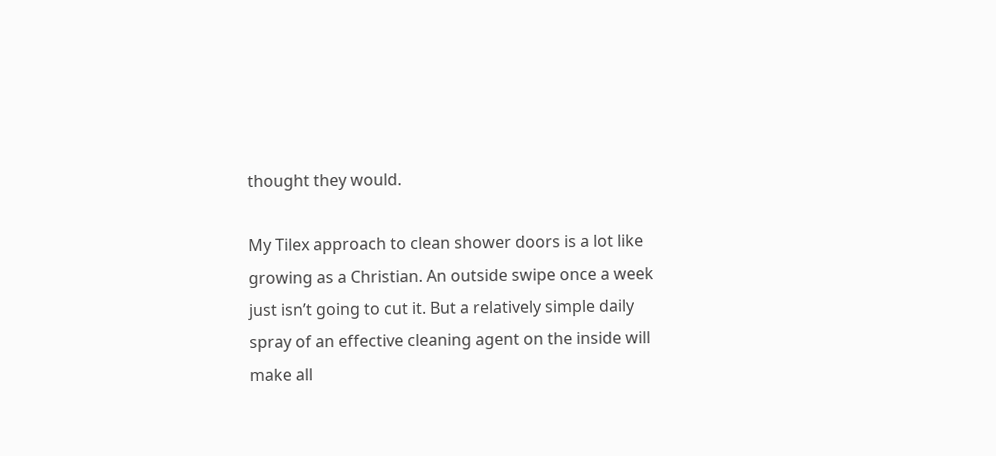thought they would.

My Tilex approach to clean shower doors is a lot like growing as a Christian. An outside swipe once a week just isn’t going to cut it. But a relatively simple daily spray of an effective cleaning agent on the inside will make all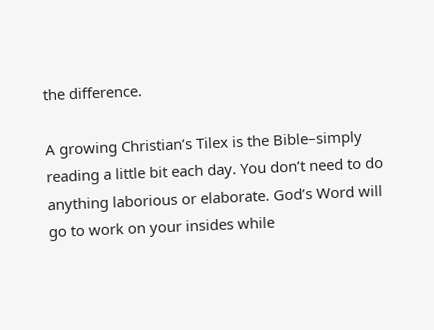the difference.

A growing Christian’s Tilex is the Bible–simply reading a little bit each day. You don’t need to do anything laborious or elaborate. God’s Word will go to work on your insides while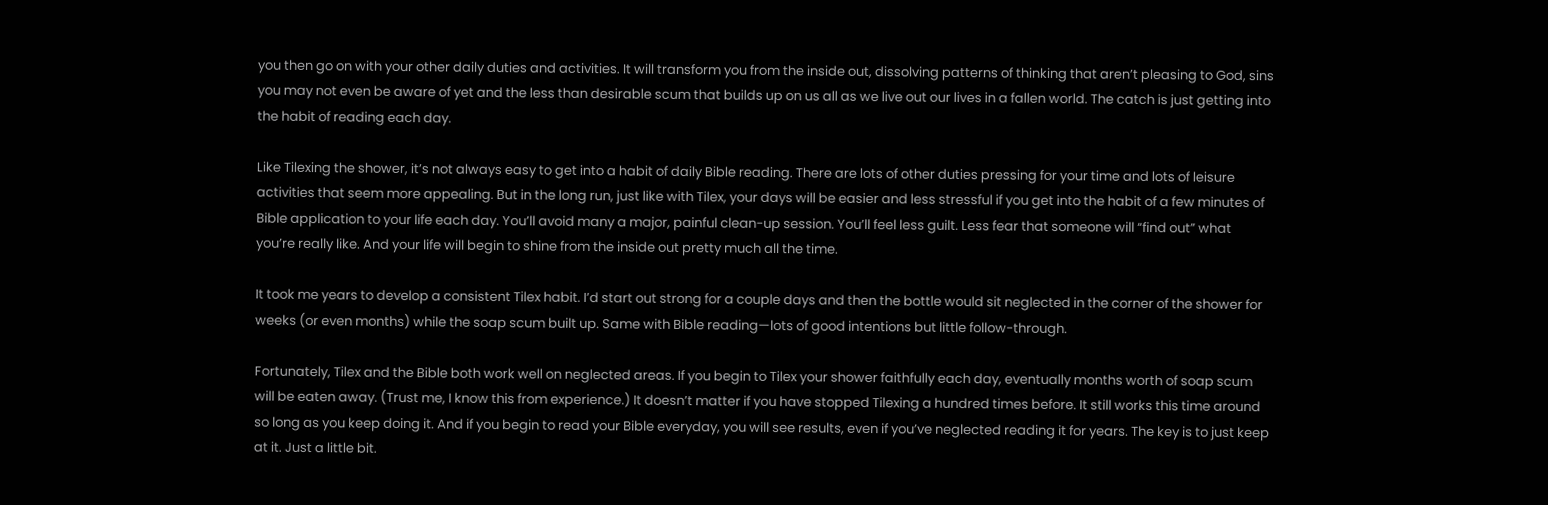you then go on with your other daily duties and activities. It will transform you from the inside out, dissolving patterns of thinking that aren’t pleasing to God, sins you may not even be aware of yet and the less than desirable scum that builds up on us all as we live out our lives in a fallen world. The catch is just getting into the habit of reading each day.

Like Tilexing the shower, it’s not always easy to get into a habit of daily Bible reading. There are lots of other duties pressing for your time and lots of leisure activities that seem more appealing. But in the long run, just like with Tilex, your days will be easier and less stressful if you get into the habit of a few minutes of Bible application to your life each day. You’ll avoid many a major, painful clean-up session. You’ll feel less guilt. Less fear that someone will “find out” what you’re really like. And your life will begin to shine from the inside out pretty much all the time.

It took me years to develop a consistent Tilex habit. I’d start out strong for a couple days and then the bottle would sit neglected in the corner of the shower for weeks (or even months) while the soap scum built up. Same with Bible reading—lots of good intentions but little follow-through.

Fortunately, Tilex and the Bible both work well on neglected areas. If you begin to Tilex your shower faithfully each day, eventually months worth of soap scum will be eaten away. (Trust me, I know this from experience.) It doesn’t matter if you have stopped Tilexing a hundred times before. It still works this time around so long as you keep doing it. And if you begin to read your Bible everyday, you will see results, even if you’ve neglected reading it for years. The key is to just keep at it. Just a little bit.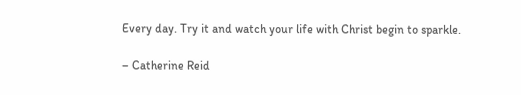Every day. Try it and watch your life with Christ begin to sparkle.

– Catherine Reid